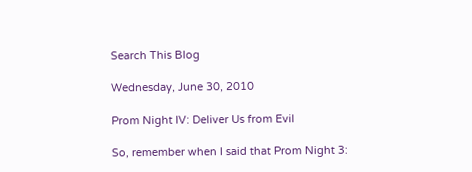Search This Blog

Wednesday, June 30, 2010

Prom Night IV: Deliver Us from Evil

So, remember when I said that Prom Night 3: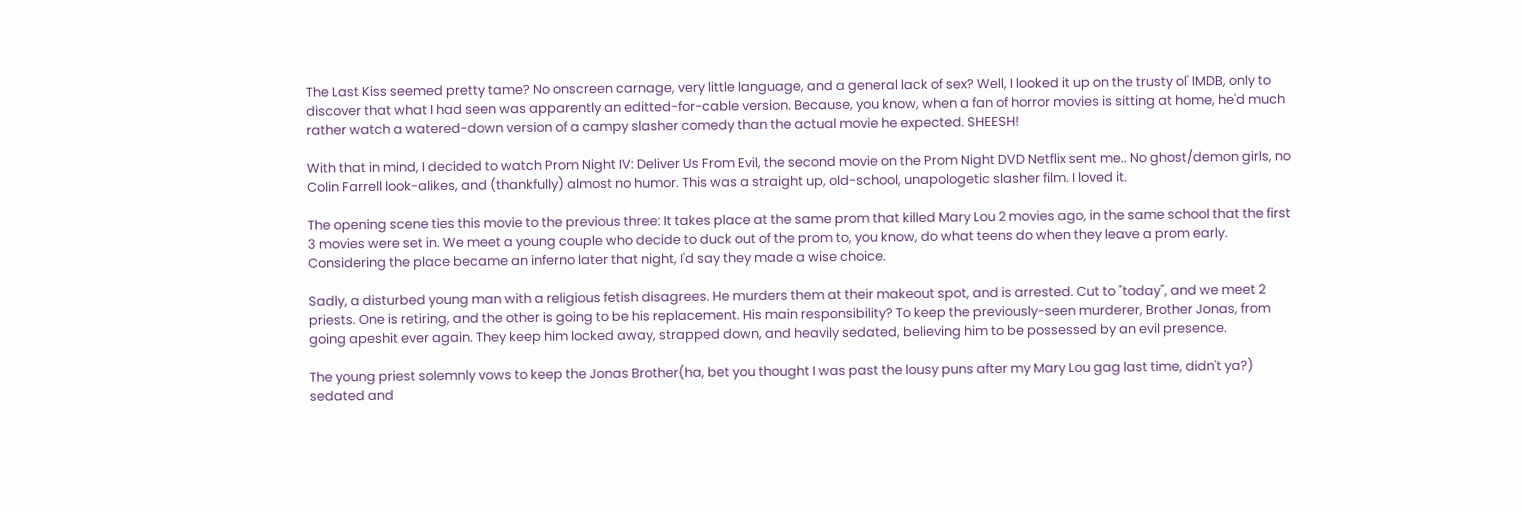The Last Kiss seemed pretty tame? No onscreen carnage, very little language, and a general lack of sex? Well, I looked it up on the trusty ol' IMDB, only to discover that what I had seen was apparently an editted-for-cable version. Because, you know, when a fan of horror movies is sitting at home, he'd much rather watch a watered-down version of a campy slasher comedy than the actual movie he expected. SHEESH!

With that in mind, I decided to watch Prom Night IV: Deliver Us From Evil, the second movie on the Prom Night DVD Netflix sent me.. No ghost/demon girls, no Colin Farrell look-alikes, and (thankfully) almost no humor. This was a straight up, old-school, unapologetic slasher film. I loved it.

The opening scene ties this movie to the previous three: It takes place at the same prom that killed Mary Lou 2 movies ago, in the same school that the first 3 movies were set in. We meet a young couple who decide to duck out of the prom to, you know, do what teens do when they leave a prom early. Considering the place became an inferno later that night, I'd say they made a wise choice.

Sadly, a disturbed young man with a religious fetish disagrees. He murders them at their makeout spot, and is arrested. Cut to "today", and we meet 2 priests. One is retiring, and the other is going to be his replacement. His main responsibility? To keep the previously-seen murderer, Brother Jonas, from going apeshit ever again. They keep him locked away, strapped down, and heavily sedated, believing him to be possessed by an evil presence.

The young priest solemnly vows to keep the Jonas Brother(ha, bet you thought I was past the lousy puns after my Mary Lou gag last time, didn't ya?) sedated and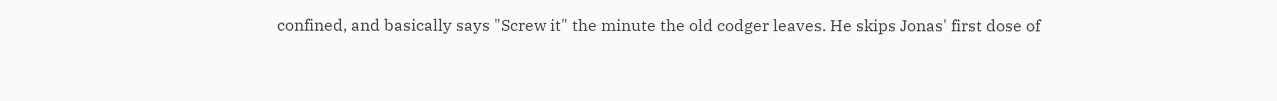confined, and basically says "Screw it" the minute the old codger leaves. He skips Jonas' first dose of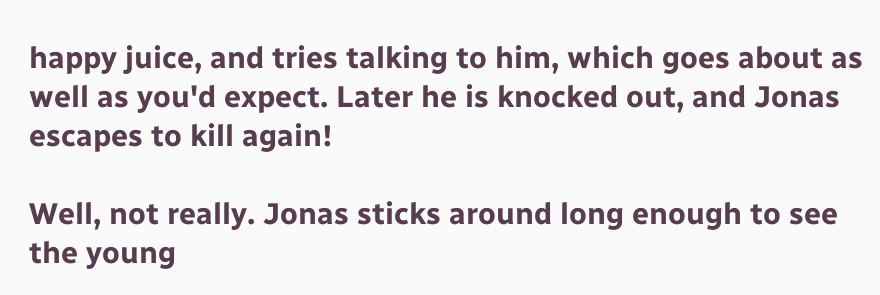happy juice, and tries talking to him, which goes about as well as you'd expect. Later he is knocked out, and Jonas escapes to kill again!

Well, not really. Jonas sticks around long enough to see the young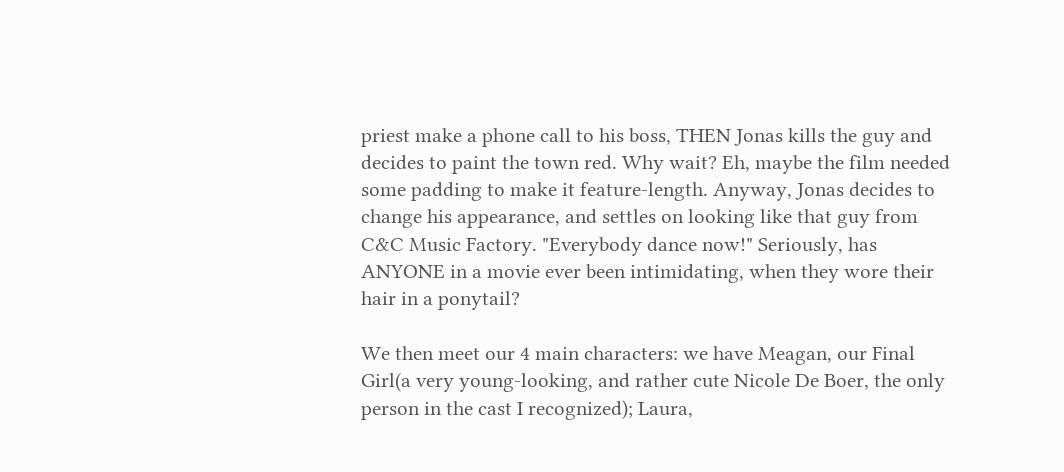priest make a phone call to his boss, THEN Jonas kills the guy and decides to paint the town red. Why wait? Eh, maybe the film needed some padding to make it feature-length. Anyway, Jonas decides to change his appearance, and settles on looking like that guy from C&C Music Factory. "Everybody dance now!" Seriously, has ANYONE in a movie ever been intimidating, when they wore their hair in a ponytail?

We then meet our 4 main characters: we have Meagan, our Final Girl(a very young-looking, and rather cute Nicole De Boer, the only person in the cast I recognized); Laura,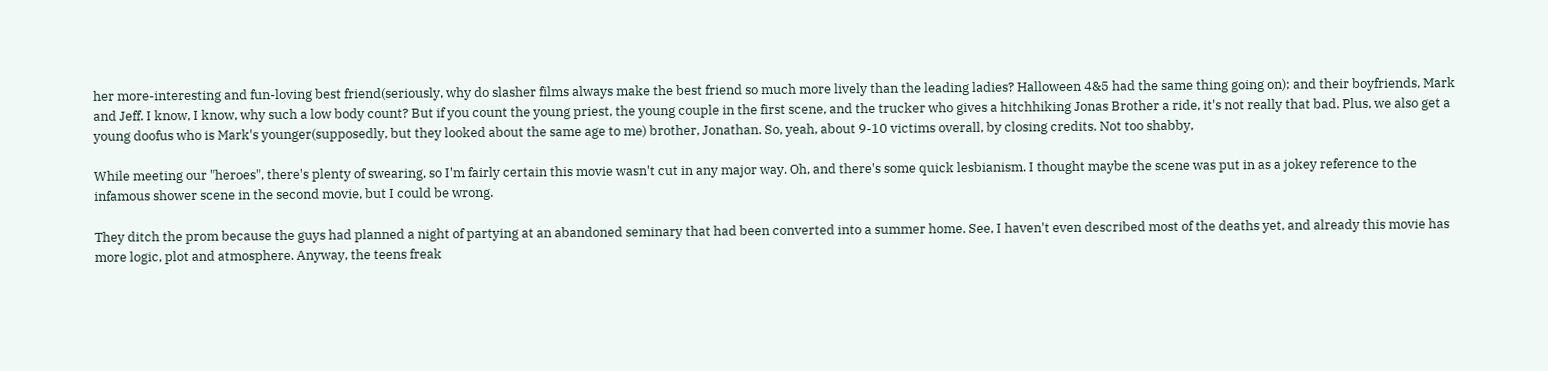her more-interesting and fun-loving best friend(seriously, why do slasher films always make the best friend so much more lively than the leading ladies? Halloween 4&5 had the same thing going on); and their boyfriends, Mark and Jeff. I know, I know, why such a low body count? But if you count the young priest, the young couple in the first scene, and the trucker who gives a hitchhiking Jonas Brother a ride, it's not really that bad. Plus, we also get a young doofus who is Mark's younger(supposedly, but they looked about the same age to me) brother, Jonathan. So, yeah, about 9-10 victims overall, by closing credits. Not too shabby,

While meeting our "heroes", there's plenty of swearing, so I'm fairly certain this movie wasn't cut in any major way. Oh, and there's some quick lesbianism. I thought maybe the scene was put in as a jokey reference to the infamous shower scene in the second movie, but I could be wrong.

They ditch the prom because the guys had planned a night of partying at an abandoned seminary that had been converted into a summer home. See, I haven't even described most of the deaths yet, and already this movie has more logic, plot and atmosphere. Anyway, the teens freak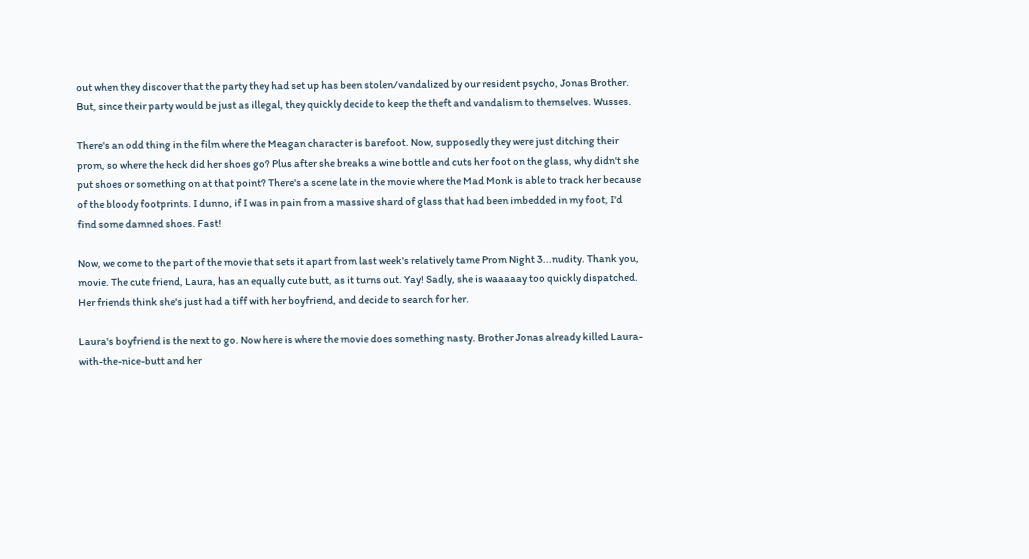out when they discover that the party they had set up has been stolen/vandalized by our resident psycho, Jonas Brother. But, since their party would be just as illegal, they quickly decide to keep the theft and vandalism to themselves. Wusses.

There's an odd thing in the film where the Meagan character is barefoot. Now, supposedly they were just ditching their prom, so where the heck did her shoes go? Plus after she breaks a wine bottle and cuts her foot on the glass, why didn't she put shoes or something on at that point? There's a scene late in the movie where the Mad Monk is able to track her because of the bloody footprints. I dunno, if I was in pain from a massive shard of glass that had been imbedded in my foot, I'd find some damned shoes. Fast!

Now, we come to the part of the movie that sets it apart from last week's relatively tame Prom Night 3...nudity. Thank you, movie. The cute friend, Laura, has an equally cute butt, as it turns out. Yay! Sadly, she is waaaaay too quickly dispatched. Her friends think she's just had a tiff with her boyfriend, and decide to search for her.

Laura's boyfriend is the next to go. Now here is where the movie does something nasty. Brother Jonas already killed Laura-with-the-nice-butt and her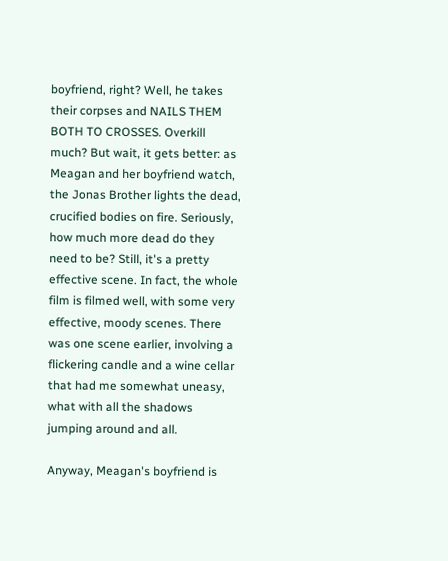boyfriend, right? Well, he takes their corpses and NAILS THEM BOTH TO CROSSES. Overkill much? But wait, it gets better: as Meagan and her boyfriend watch, the Jonas Brother lights the dead, crucified bodies on fire. Seriously, how much more dead do they need to be? Still, it's a pretty effective scene. In fact, the whole film is filmed well, with some very effective, moody scenes. There was one scene earlier, involving a flickering candle and a wine cellar that had me somewhat uneasy, what with all the shadows jumping around and all.

Anyway, Meagan's boyfriend is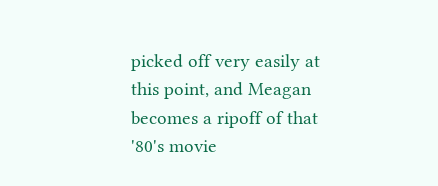picked off very easily at this point, and Meagan becomes a ripoff of that '80's movie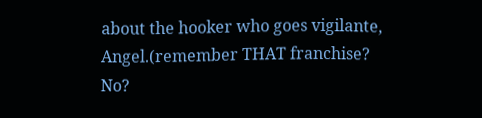about the hooker who goes vigilante, Angel.(remember THAT franchise? No?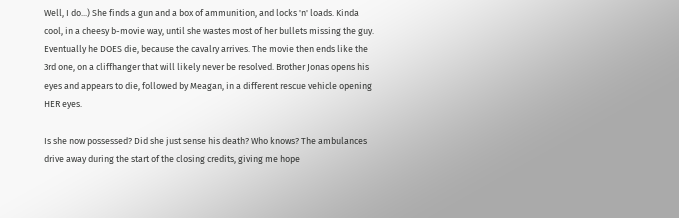Well, I do...) She finds a gun and a box of ammunition, and locks 'n' loads. Kinda cool, in a cheesy b-movie way, until she wastes most of her bullets missing the guy. Eventually he DOES die, because the cavalry arrives. The movie then ends like the 3rd one, on a cliffhanger that will likely never be resolved. Brother Jonas opens his eyes and appears to die, followed by Meagan, in a different rescue vehicle opening HER eyes.

Is she now possessed? Did she just sense his death? Who knows? The ambulances drive away during the start of the closing credits, giving me hope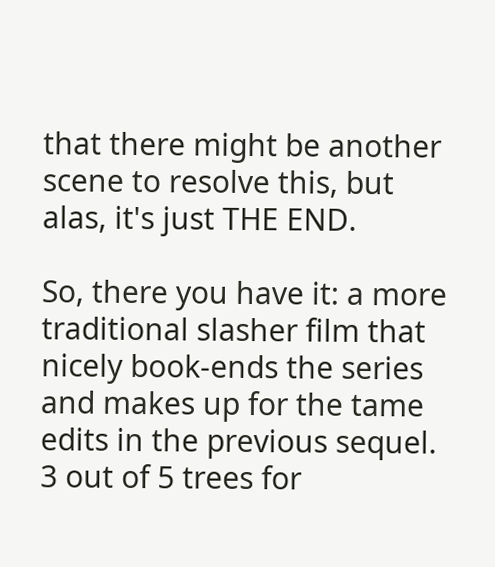that there might be another scene to resolve this, but alas, it's just THE END.

So, there you have it: a more traditional slasher film that nicely book-ends the series and makes up for the tame edits in the previous sequel. 3 out of 5 trees for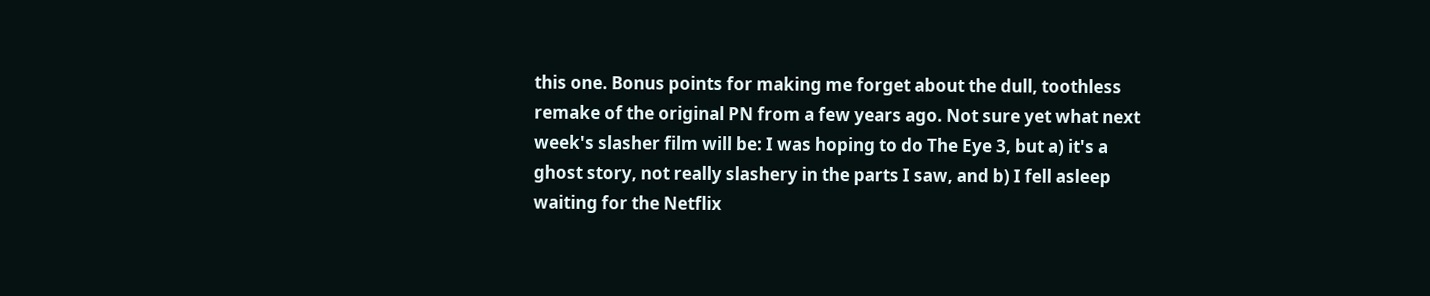this one. Bonus points for making me forget about the dull, toothless remake of the original PN from a few years ago. Not sure yet what next week's slasher film will be: I was hoping to do The Eye 3, but a) it's a ghost story, not really slashery in the parts I saw, and b) I fell asleep waiting for the Netflix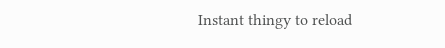Instant thingy to reload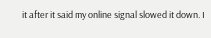it after it said my online signal slowed it down. I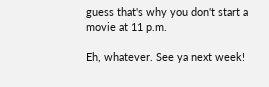guess that's why you don't start a movie at 11 p.m.

Eh, whatever. See ya next week!